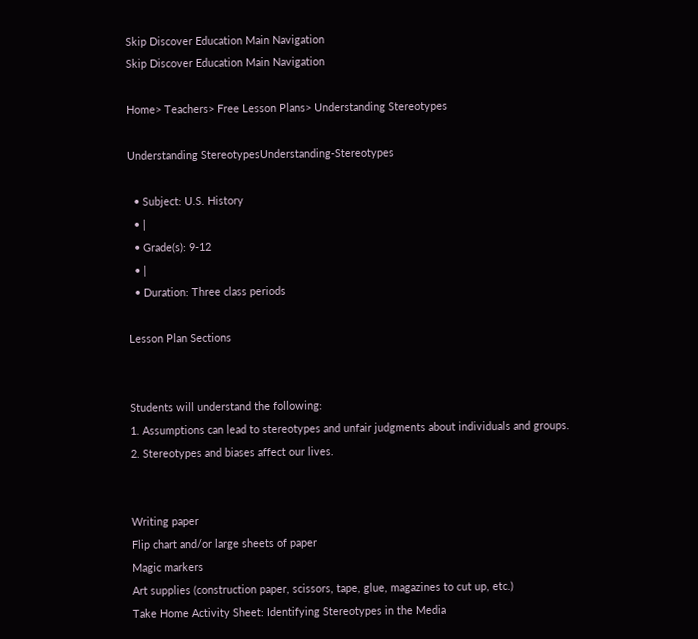Skip Discover Education Main Navigation
Skip Discover Education Main Navigation

Home> Teachers> Free Lesson Plans> Understanding Stereotypes

Understanding StereotypesUnderstanding-Stereotypes

  • Subject: U.S. History
  • |
  • Grade(s): 9-12
  • |
  • Duration: Three class periods

Lesson Plan Sections


Students will understand the following:
1. Assumptions can lead to stereotypes and unfair judgments about individuals and groups.
2. Stereotypes and biases affect our lives.


Writing paper
Flip chart and/or large sheets of paper
Magic markers
Art supplies (construction paper, scissors, tape, glue, magazines to cut up, etc.)
Take Home Activity Sheet: Identifying Stereotypes in the Media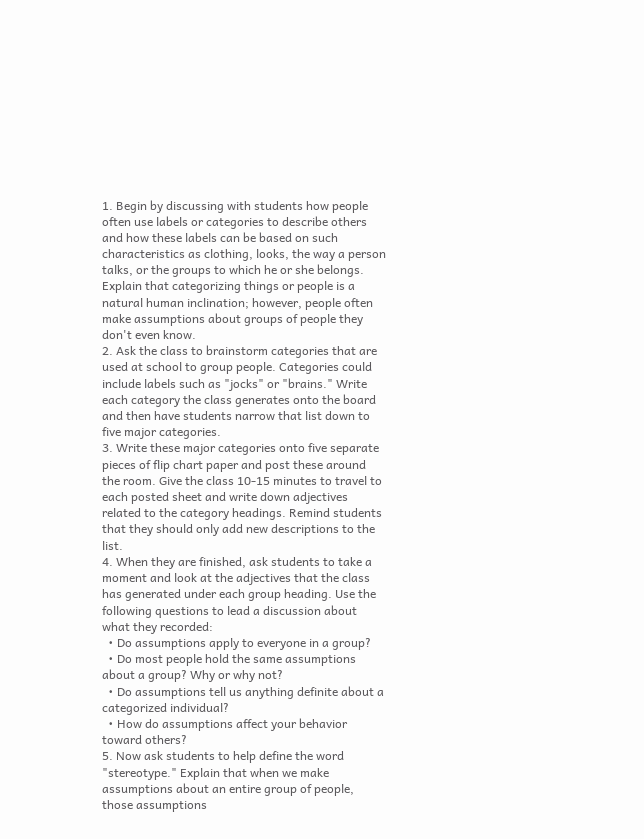1. Begin by discussing with students how people often use labels or categories to describe others and how these labels can be based on such characteristics as clothing, looks, the way a person talks, or the groups to which he or she belongs. Explain that categorizing things or people is a natural human inclination; however, people often make assumptions about groups of people they don't even know.
2. Ask the class to brainstorm categories that are used at school to group people. Categories could include labels such as "jocks" or "brains." Write each category the class generates onto the board and then have students narrow that list down to five major categories.
3. Write these major categories onto five separate pieces of flip chart paper and post these around the room. Give the class 10-15 minutes to travel to each posted sheet and write down adjectives related to the category headings. Remind students that they should only add new descriptions to the list.
4. When they are finished, ask students to take a moment and look at the adjectives that the class has generated under each group heading. Use the following questions to lead a discussion about what they recorded:
  • Do assumptions apply to everyone in a group?
  • Do most people hold the same assumptions about a group? Why or why not?
  • Do assumptions tell us anything definite about a categorized individual?
  • How do assumptions affect your behavior toward others?
5. Now ask students to help define the word "stereotype." Explain that when we make assumptions about an entire group of people, those assumptions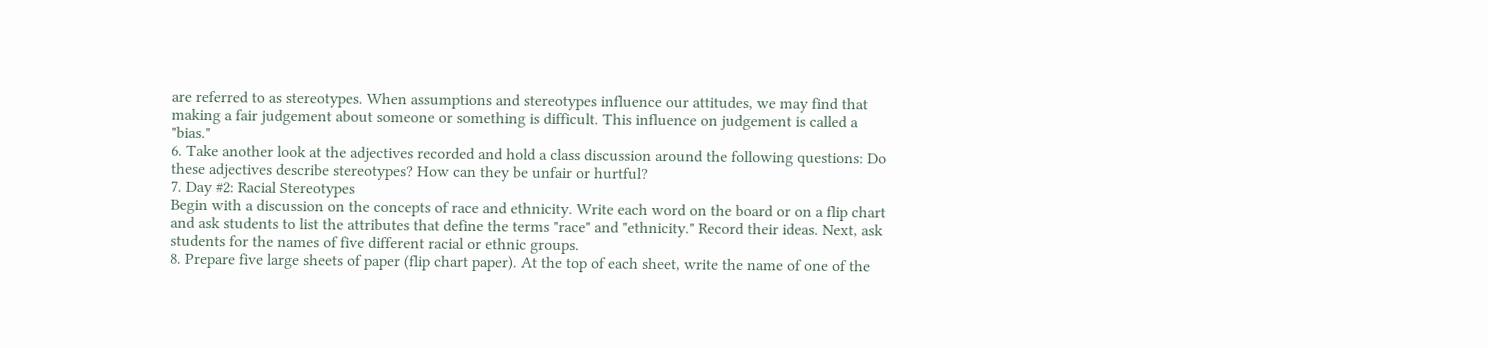are referred to as stereotypes. When assumptions and stereotypes influence our attitudes, we may find that making a fair judgement about someone or something is difficult. This influence on judgement is called a "bias."
6. Take another look at the adjectives recorded and hold a class discussion around the following questions: Do these adjectives describe stereotypes? How can they be unfair or hurtful?
7. Day #2: Racial Stereotypes
Begin with a discussion on the concepts of race and ethnicity. Write each word on the board or on a flip chart and ask students to list the attributes that define the terms "race" and "ethnicity." Record their ideas. Next, ask students for the names of five different racial or ethnic groups.
8. Prepare five large sheets of paper (flip chart paper). At the top of each sheet, write the name of one of the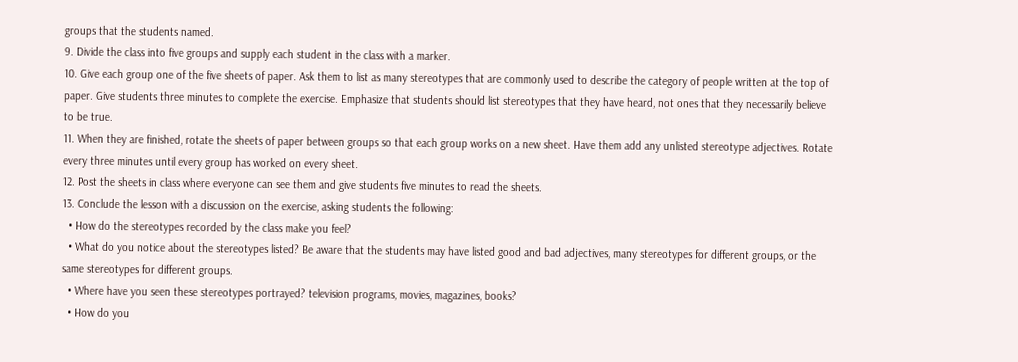groups that the students named.
9. Divide the class into five groups and supply each student in the class with a marker.
10. Give each group one of the five sheets of paper. Ask them to list as many stereotypes that are commonly used to describe the category of people written at the top of paper. Give students three minutes to complete the exercise. Emphasize that students should list stereotypes that they have heard, not ones that they necessarily believe to be true.
11. When they are finished, rotate the sheets of paper between groups so that each group works on a new sheet. Have them add any unlisted stereotype adjectives. Rotate every three minutes until every group has worked on every sheet.
12. Post the sheets in class where everyone can see them and give students five minutes to read the sheets.
13. Conclude the lesson with a discussion on the exercise, asking students the following:
  • How do the stereotypes recorded by the class make you feel?
  • What do you notice about the stereotypes listed? Be aware that the students may have listed good and bad adjectives, many stereotypes for different groups, or the same stereotypes for different groups.
  • Where have you seen these stereotypes portrayed? television programs, movies, magazines, books?
  • How do you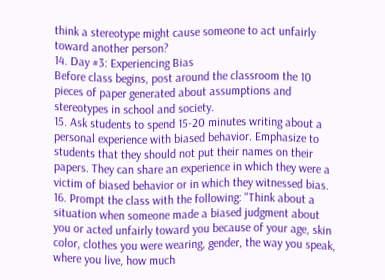think a stereotype might cause someone to act unfairly toward another person?
14. Day #3: Experiencing Bias
Before class begins, post around the classroom the 10 pieces of paper generated about assumptions and stereotypes in school and society.
15. Ask students to spend 15-20 minutes writing about a personal experience with biased behavior. Emphasize to students that they should not put their names on their papers. They can share an experience in which they were a victim of biased behavior or in which they witnessed bias.
16. Prompt the class with the following: "Think about a situation when someone made a biased judgment about you or acted unfairly toward you because of your age, skin color, clothes you were wearing, gender, the way you speak, where you live, how much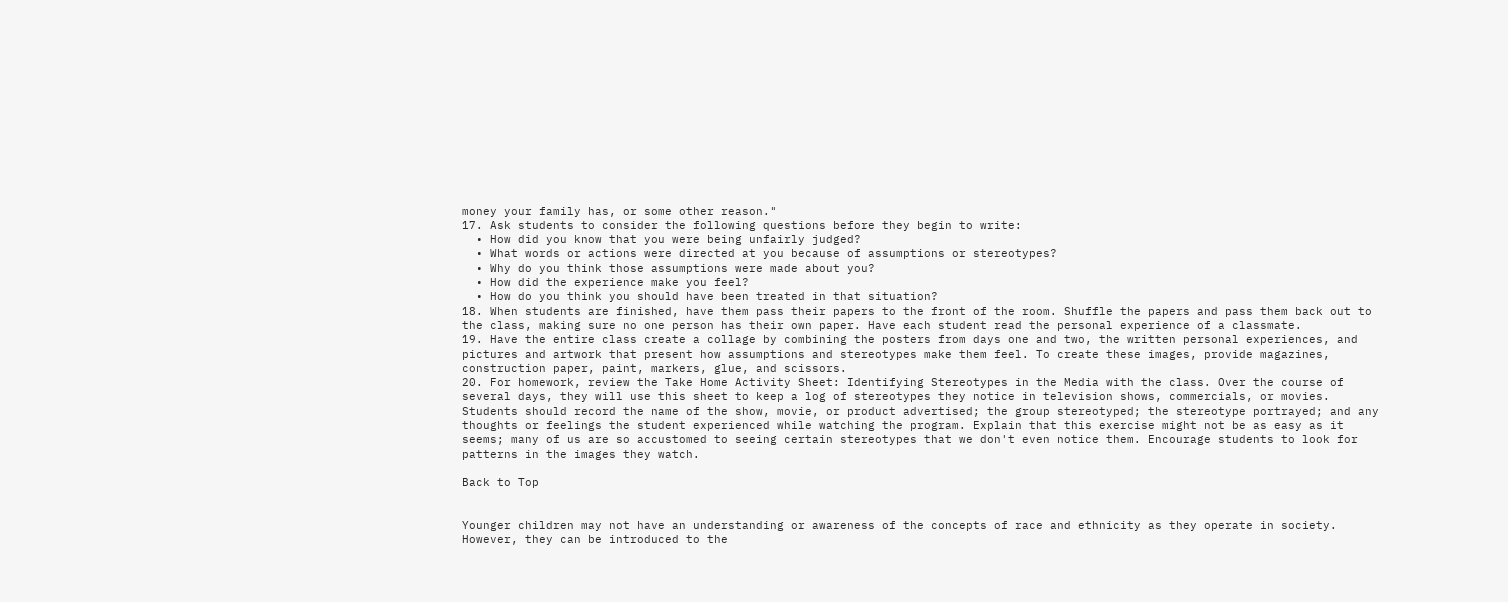money your family has, or some other reason."
17. Ask students to consider the following questions before they begin to write:
  • How did you know that you were being unfairly judged?
  • What words or actions were directed at you because of assumptions or stereotypes?
  • Why do you think those assumptions were made about you?
  • How did the experience make you feel?
  • How do you think you should have been treated in that situation?
18. When students are finished, have them pass their papers to the front of the room. Shuffle the papers and pass them back out to the class, making sure no one person has their own paper. Have each student read the personal experience of a classmate.
19. Have the entire class create a collage by combining the posters from days one and two, the written personal experiences, and pictures and artwork that present how assumptions and stereotypes make them feel. To create these images, provide magazines, construction paper, paint, markers, glue, and scissors.
20. For homework, review the Take Home Activity Sheet: Identifying Stereotypes in the Media with the class. Over the course of several days, they will use this sheet to keep a log of stereotypes they notice in television shows, commercials, or movies. Students should record the name of the show, movie, or product advertised; the group stereotyped; the stereotype portrayed; and any thoughts or feelings the student experienced while watching the program. Explain that this exercise might not be as easy as it seems; many of us are so accustomed to seeing certain stereotypes that we don't even notice them. Encourage students to look for patterns in the images they watch.

Back to Top


Younger children may not have an understanding or awareness of the concepts of race and ethnicity as they operate in society. However, they can be introduced to the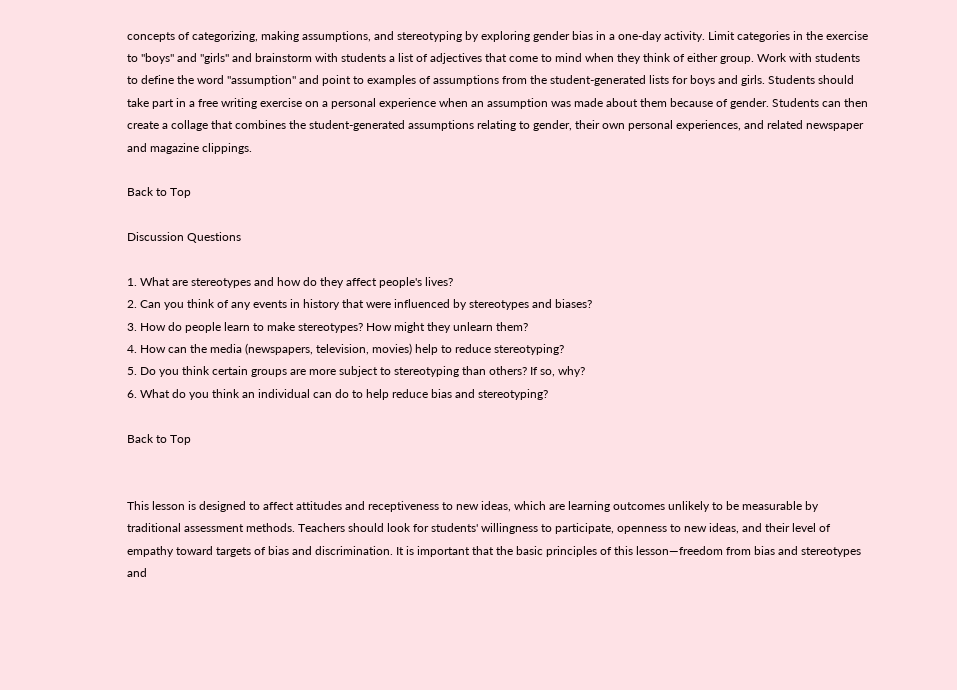concepts of categorizing, making assumptions, and stereotyping by exploring gender bias in a one-day activity. Limit categories in the exercise to "boys" and "girls" and brainstorm with students a list of adjectives that come to mind when they think of either group. Work with students to define the word "assumption" and point to examples of assumptions from the student-generated lists for boys and girls. Students should take part in a free writing exercise on a personal experience when an assumption was made about them because of gender. Students can then create a collage that combines the student-generated assumptions relating to gender, their own personal experiences, and related newspaper and magazine clippings.

Back to Top

Discussion Questions

1. What are stereotypes and how do they affect people's lives?
2. Can you think of any events in history that were influenced by stereotypes and biases?
3. How do people learn to make stereotypes? How might they unlearn them?
4. How can the media (newspapers, television, movies) help to reduce stereotyping?
5. Do you think certain groups are more subject to stereotyping than others? If so, why?
6. What do you think an individual can do to help reduce bias and stereotyping?

Back to Top


This lesson is designed to affect attitudes and receptiveness to new ideas, which are learning outcomes unlikely to be measurable by traditional assessment methods. Teachers should look for students' willingness to participate, openness to new ideas, and their level of empathy toward targets of bias and discrimination. It is important that the basic principles of this lesson—freedom from bias and stereotypes and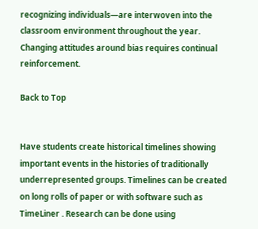recognizing individuals—are interwoven into the classroom environment throughout the year. Changing attitudes around bias requires continual reinforcement.

Back to Top


Have students create historical timelines showing important events in the histories of traditionally underrepresented groups. Timelines can be created on long rolls of paper or with software such as TimeLiner . Research can be done using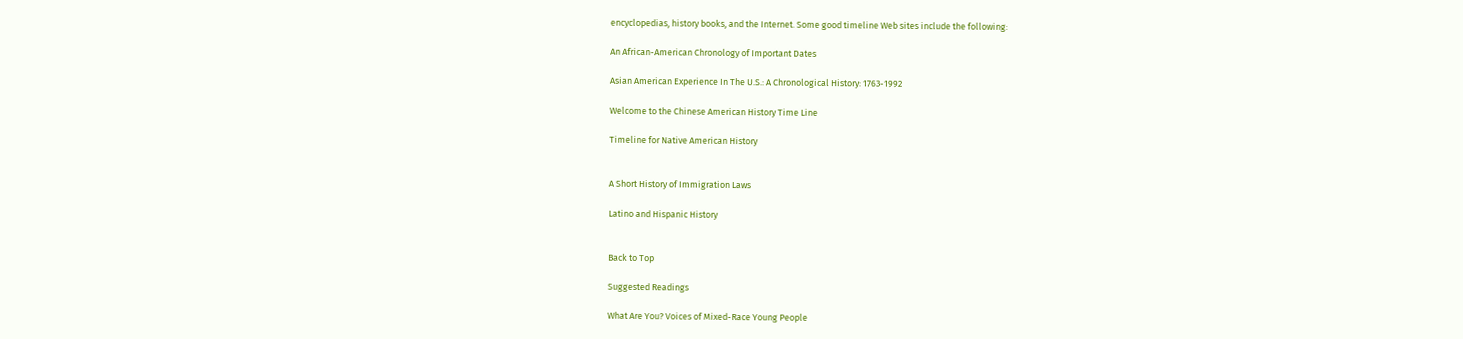encyclopedias, history books, and the Internet. Some good timeline Web sites include the following:

An African-American Chronology of Important Dates

Asian American Experience In The U.S.: A Chronological History: 1763-1992

Welcome to the Chinese American History Time Line

Timeline for Native American History


A Short History of Immigration Laws

Latino and Hispanic History


Back to Top

Suggested Readings

What Are You? Voices of Mixed-Race Young People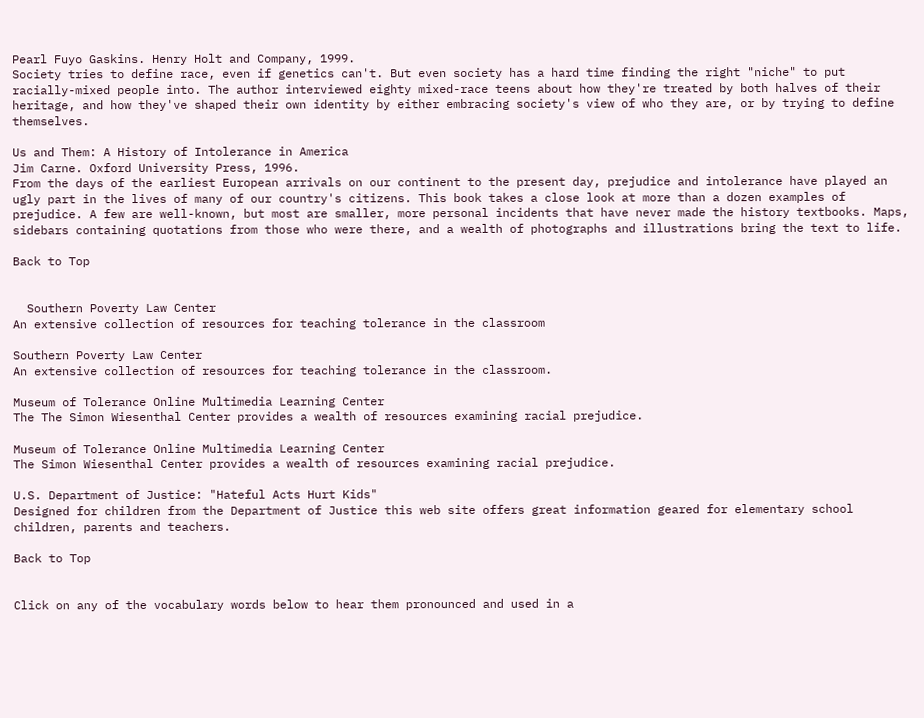Pearl Fuyo Gaskins. Henry Holt and Company, 1999.
Society tries to define race, even if genetics can't. But even society has a hard time finding the right "niche" to put racially-mixed people into. The author interviewed eighty mixed-race teens about how they're treated by both halves of their heritage, and how they've shaped their own identity by either embracing society's view of who they are, or by trying to define themselves.

Us and Them: A History of Intolerance in America
Jim Carne. Oxford University Press, 1996.
From the days of the earliest European arrivals on our continent to the present day, prejudice and intolerance have played an ugly part in the lives of many of our country's citizens. This book takes a close look at more than a dozen examples of prejudice. A few are well-known, but most are smaller, more personal incidents that have never made the history textbooks. Maps, sidebars containing quotations from those who were there, and a wealth of photographs and illustrations bring the text to life.

Back to Top


  Southern Poverty Law Center
An extensive collection of resources for teaching tolerance in the classroom

Southern Poverty Law Center
An extensive collection of resources for teaching tolerance in the classroom.

Museum of Tolerance Online Multimedia Learning Center
The The Simon Wiesenthal Center provides a wealth of resources examining racial prejudice.

Museum of Tolerance Online Multimedia Learning Center
The Simon Wiesenthal Center provides a wealth of resources examining racial prejudice.

U.S. Department of Justice: "Hateful Acts Hurt Kids"
Designed for children from the Department of Justice this web site offers great information geared for elementary school children, parents and teachers.

Back to Top


Click on any of the vocabulary words below to hear them pronounced and used in a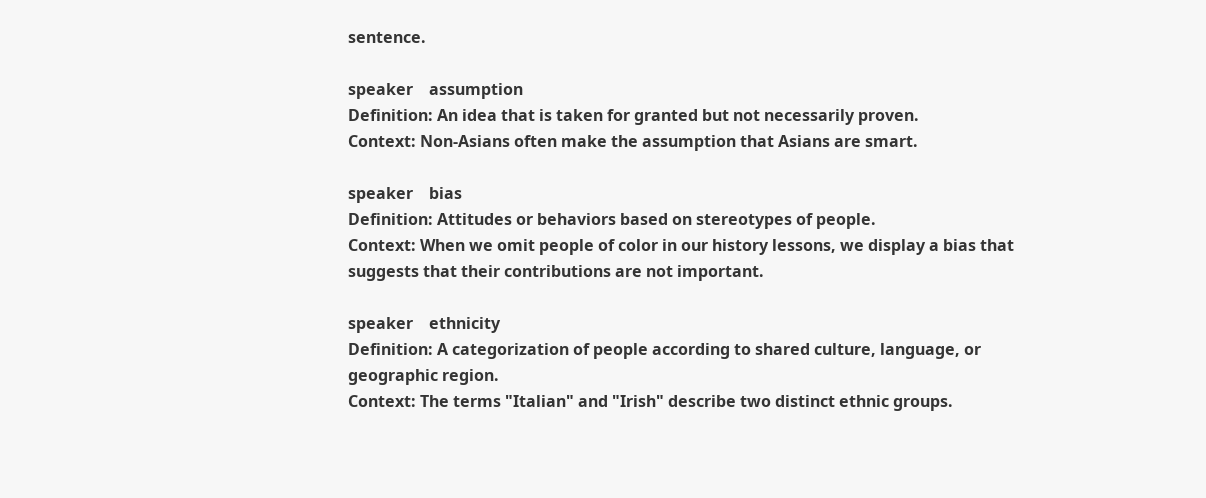sentence.

speaker    assumption
Definition: An idea that is taken for granted but not necessarily proven.
Context: Non-Asians often make the assumption that Asians are smart.

speaker    bias
Definition: Attitudes or behaviors based on stereotypes of people.
Context: When we omit people of color in our history lessons, we display a bias that suggests that their contributions are not important.

speaker    ethnicity
Definition: A categorization of people according to shared culture, language, or geographic region.
Context: The terms "Italian" and "Irish" describe two distinct ethnic groups.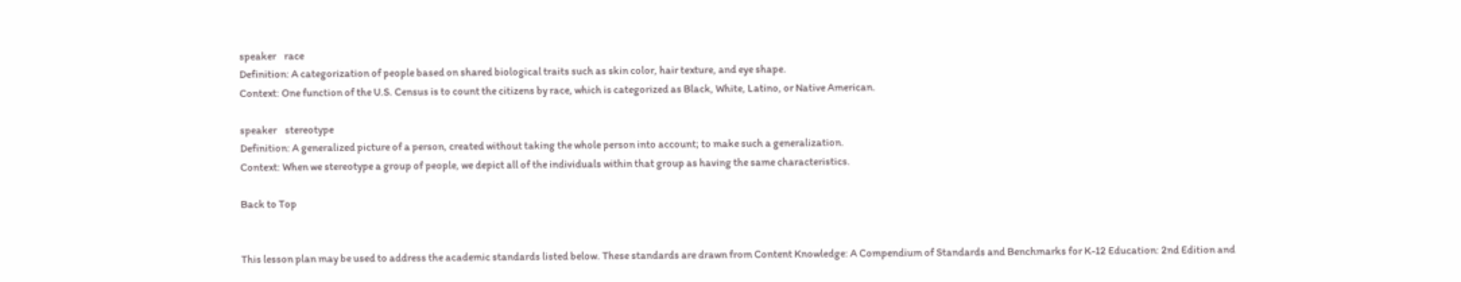speaker    race
Definition: A categorization of people based on shared biological traits such as skin color, hair texture, and eye shape.
Context: One function of the U.S. Census is to count the citizens by race, which is categorized as Black, White, Latino, or Native American.

speaker    stereotype
Definition: A generalized picture of a person, created without taking the whole person into account; to make such a generalization.
Context: When we stereotype a group of people, we depict all of the individuals within that group as having the same characteristics.

Back to Top


This lesson plan may be used to address the academic standards listed below. These standards are drawn from Content Knowledge: A Compendium of Standards and Benchmarks for K-12 Education: 2nd Edition and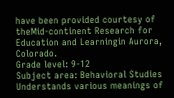have been provided courtesy of theMid-continent Research for Education and Learningin Aurora, Colorado.
Grade level: 9-12
Subject area: Behavioral Studies
Understands various meanings of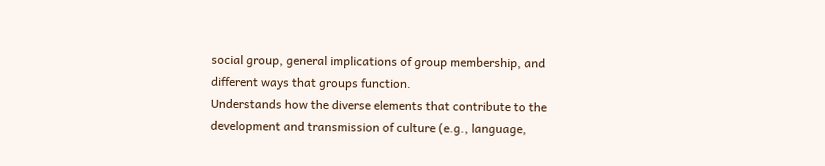social group, general implications of group membership, and different ways that groups function.
Understands how the diverse elements that contribute to the development and transmission of culture (e.g., language,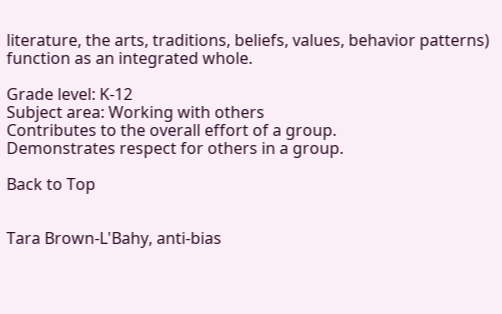literature, the arts, traditions, beliefs, values, behavior patterns) function as an integrated whole.

Grade level: K-12
Subject area: Working with others
Contributes to the overall effort of a group.
Demonstrates respect for others in a group.

Back to Top


Tara Brown-L'Bahy, anti-bias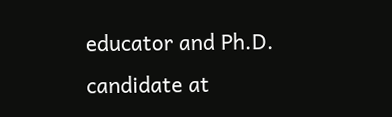educator and Ph.D. candidate at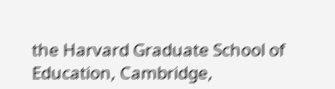the Harvard Graduate School of Education, Cambridge,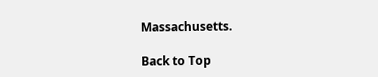Massachusetts.

Back to Top